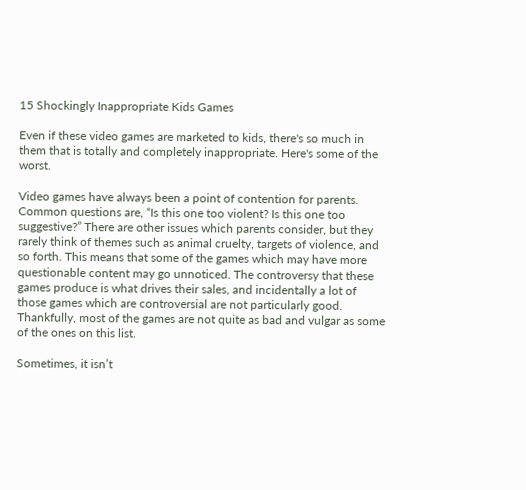15 Shockingly Inappropriate Kids Games

Even if these video games are marketed to kids, there's so much in them that is totally and completely inappropriate. Here's some of the worst.

Video games have always been a point of contention for parents. Common questions are, “Is this one too violent? Is this one too suggestive?” There are other issues which parents consider, but they rarely think of themes such as animal cruelty, targets of violence, and so forth. This means that some of the games which may have more questionable content may go unnoticed. The controversy that these games produce is what drives their sales, and incidentally a lot of those games which are controversial are not particularly good. Thankfully, most of the games are not quite as bad and vulgar as some of the ones on this list.

Sometimes, it isn’t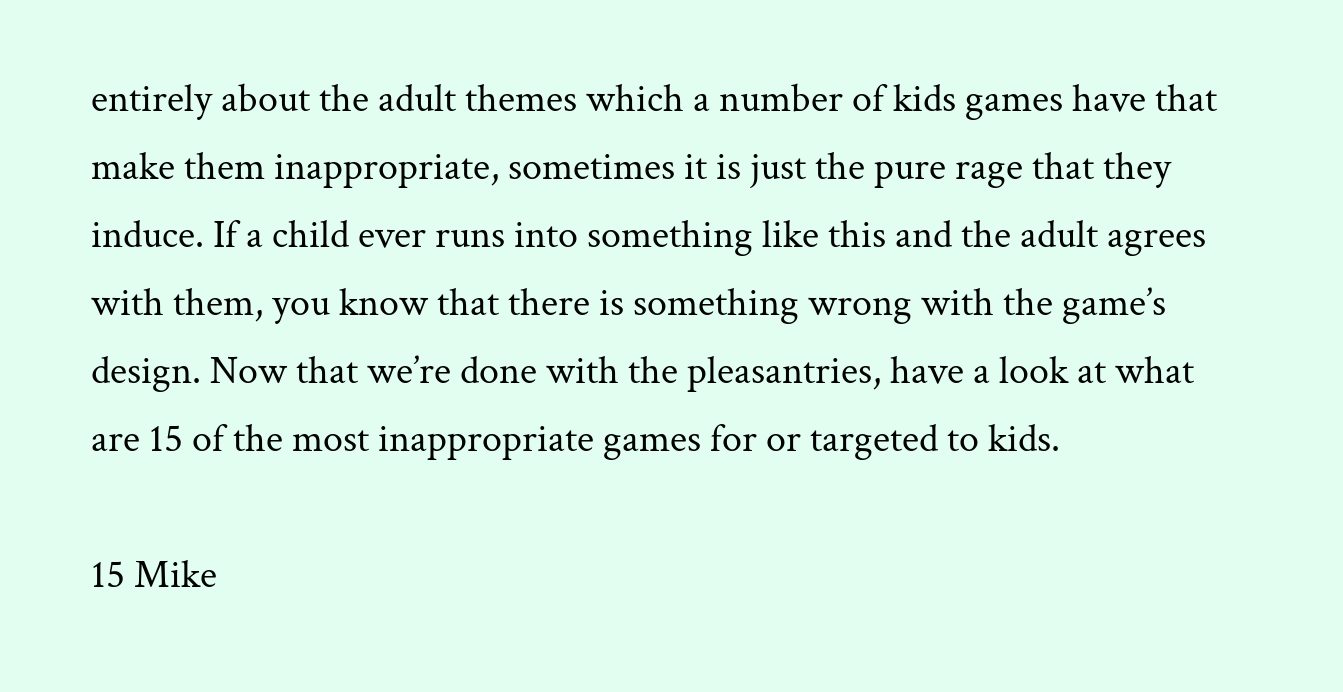entirely about the adult themes which a number of kids games have that make them inappropriate, sometimes it is just the pure rage that they induce. If a child ever runs into something like this and the adult agrees with them, you know that there is something wrong with the game’s design. Now that we’re done with the pleasantries, have a look at what are 15 of the most inappropriate games for or targeted to kids.

15 Mike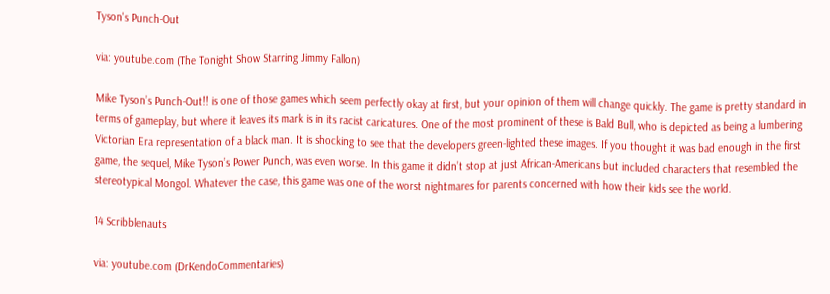Tyson's Punch-Out

via: youtube.com (The Tonight Show Starring Jimmy Fallon)

Mike Tyson’s Punch-Out!! is one of those games which seem perfectly okay at first, but your opinion of them will change quickly. The game is pretty standard in terms of gameplay, but where it leaves its mark is in its racist caricatures. One of the most prominent of these is Bald Bull, who is depicted as being a lumbering Victorian Era representation of a black man. It is shocking to see that the developers green-lighted these images. If you thought it was bad enough in the first game, the sequel, Mike Tyson’s Power Punch, was even worse. In this game it didn’t stop at just African-Americans but included characters that resembled the stereotypical Mongol. Whatever the case, this game was one of the worst nightmares for parents concerned with how their kids see the world.

14 Scribblenauts

via: youtube.com (DrKendoCommentaries)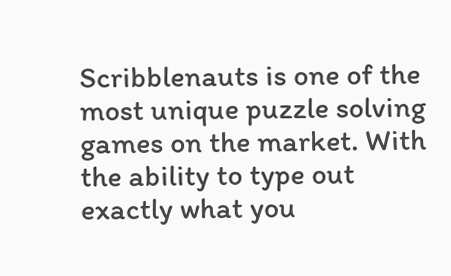Scribblenauts is one of the most unique puzzle solving games on the market. With the ability to type out exactly what you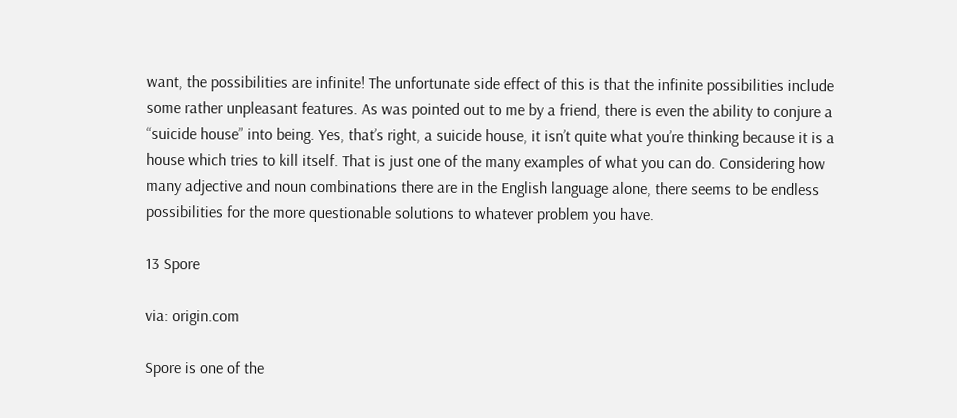want, the possibilities are infinite! The unfortunate side effect of this is that the infinite possibilities include some rather unpleasant features. As was pointed out to me by a friend, there is even the ability to conjure a “suicide house” into being. Yes, that’s right, a suicide house, it isn’t quite what you’re thinking because it is a house which tries to kill itself. That is just one of the many examples of what you can do. Considering how many adjective and noun combinations there are in the English language alone, there seems to be endless possibilities for the more questionable solutions to whatever problem you have.

13 Spore

via: origin.com

Spore is one of the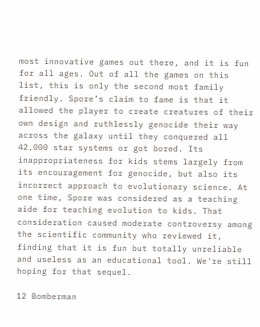most innovative games out there, and it is fun for all ages. Out of all the games on this list, this is only the second most family friendly. Spore’s claim to fame is that it allowed the player to create creatures of their own design and ruthlessly genocide their way across the galaxy until they conquered all 42,000 star systems or got bored. Its inappropriateness for kids stems largely from its encouragement for genocide, but also its incorrect approach to evolutionary science. At one time, Spore was considered as a teaching aide for teaching evolution to kids. That consideration caused moderate controversy among the scientific community who reviewed it, finding that it is fun but totally unreliable and useless as an educational tool. We're still hoping for that sequel.

12 Bomberman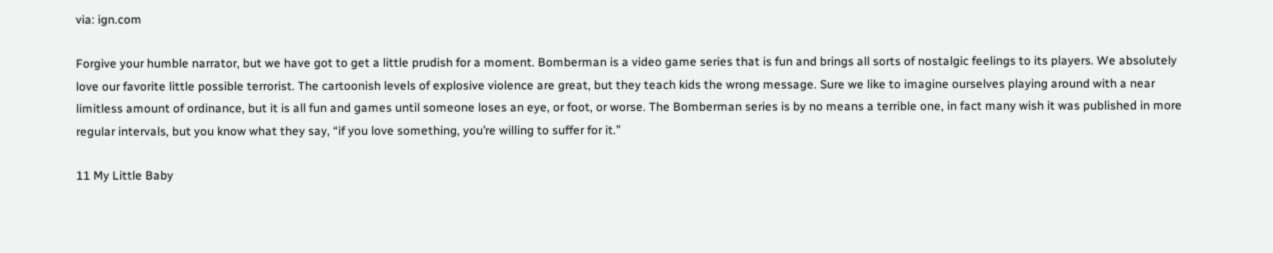via: ign.com

Forgive your humble narrator, but we have got to get a little prudish for a moment. Bomberman is a video game series that is fun and brings all sorts of nostalgic feelings to its players. We absolutely love our favorite little possible terrorist. The cartoonish levels of explosive violence are great, but they teach kids the wrong message. Sure we like to imagine ourselves playing around with a near limitless amount of ordinance, but it is all fun and games until someone loses an eye, or foot, or worse. The Bomberman series is by no means a terrible one, in fact many wish it was published in more regular intervals, but you know what they say, “if you love something, you’re willing to suffer for it.”

11 My Little Baby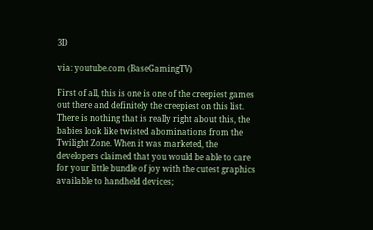3D

via: youtube.com (BaseGamingTV)

First of all, this is one is one of the creepiest games out there and definitely the creepiest on this list. There is nothing that is really right about this, the babies look like twisted abominations from the Twilight Zone. When it was marketed, the developers claimed that you would be able to care for your little bundle of joy with the cutest graphics available to handheld devices;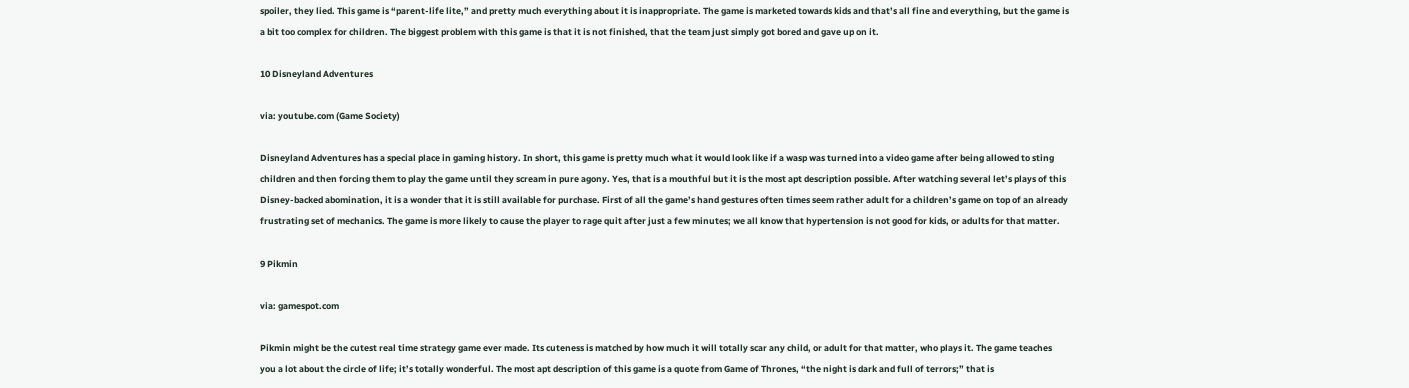spoiler, they lied. This game is “parent-life lite,” and pretty much everything about it is inappropriate. The game is marketed towards kids and that’s all fine and everything, but the game is a bit too complex for children. The biggest problem with this game is that it is not finished, that the team just simply got bored and gave up on it.

10 Disneyland Adventures

via: youtube.com (Game Society)

Disneyland Adventures has a special place in gaming history. In short, this game is pretty much what it would look like if a wasp was turned into a video game after being allowed to sting children and then forcing them to play the game until they scream in pure agony. Yes, that is a mouthful but it is the most apt description possible. After watching several let’s plays of this Disney-backed abomination, it is a wonder that it is still available for purchase. First of all the game’s hand gestures often times seem rather adult for a children’s game on top of an already frustrating set of mechanics. The game is more likely to cause the player to rage quit after just a few minutes; we all know that hypertension is not good for kids, or adults for that matter.

9 Pikmin

via: gamespot.com

Pikmin might be the cutest real time strategy game ever made. Its cuteness is matched by how much it will totally scar any child, or adult for that matter, who plays it. The game teaches you a lot about the circle of life; it’s totally wonderful. The most apt description of this game is a quote from Game of Thrones, “the night is dark and full of terrors;” that is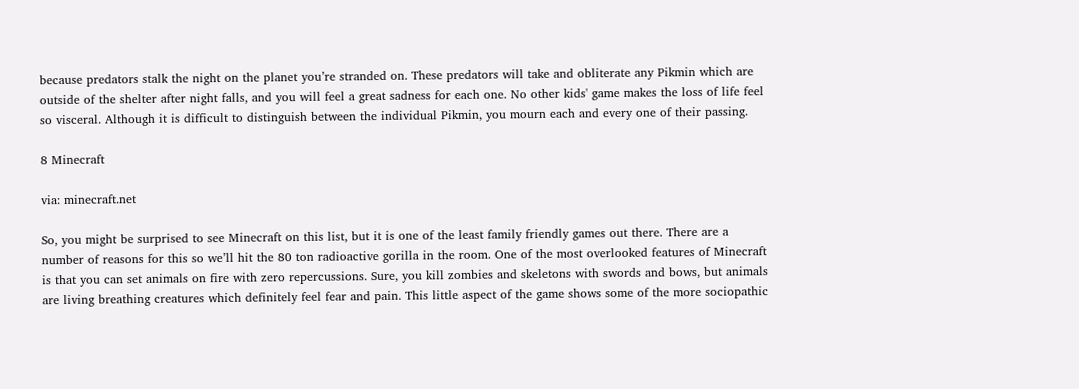because predators stalk the night on the planet you’re stranded on. These predators will take and obliterate any Pikmin which are outside of the shelter after night falls, and you will feel a great sadness for each one. No other kids' game makes the loss of life feel so visceral. Although it is difficult to distinguish between the individual Pikmin, you mourn each and every one of their passing.

8 Minecraft

via: minecraft.net

So, you might be surprised to see Minecraft on this list, but it is one of the least family friendly games out there. There are a number of reasons for this so we’ll hit the 80 ton radioactive gorilla in the room. One of the most overlooked features of Minecraft is that you can set animals on fire with zero repercussions. Sure, you kill zombies and skeletons with swords and bows, but animals are living breathing creatures which definitely feel fear and pain. This little aspect of the game shows some of the more sociopathic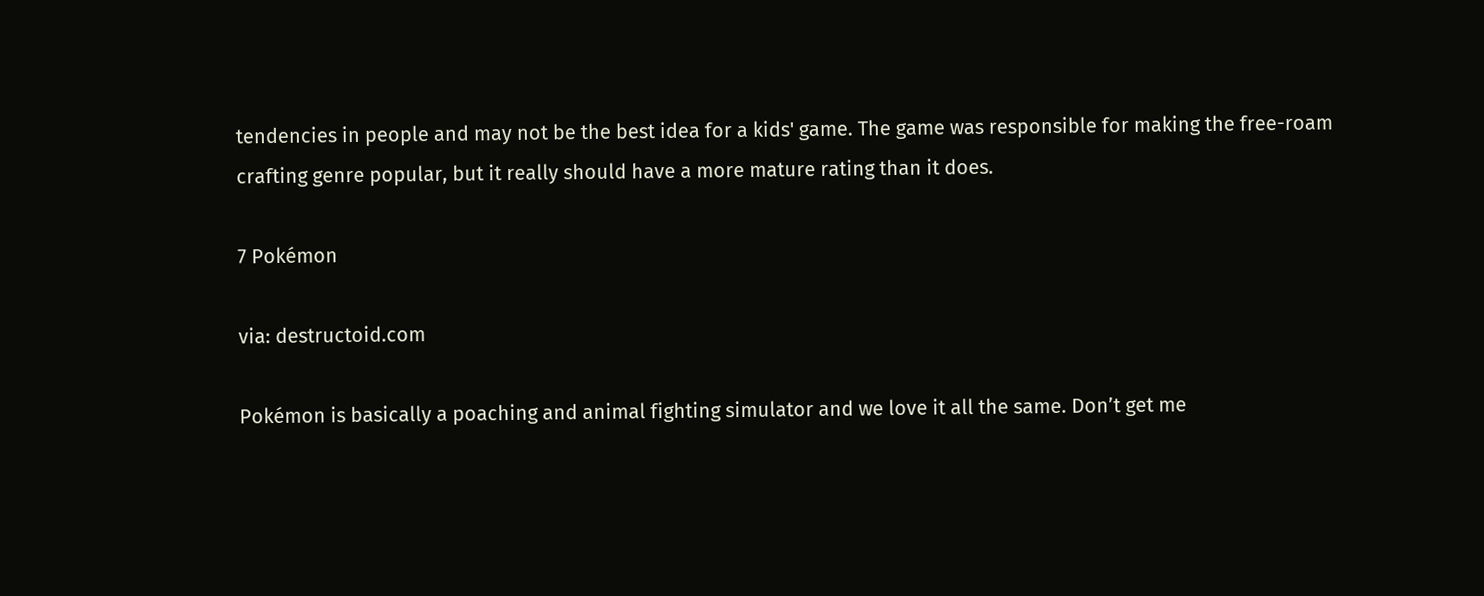tendencies in people and may not be the best idea for a kids' game. The game was responsible for making the free-roam crafting genre popular, but it really should have a more mature rating than it does.

7 Pokémon

via: destructoid.com

Pokémon is basically a poaching and animal fighting simulator and we love it all the same. Don’t get me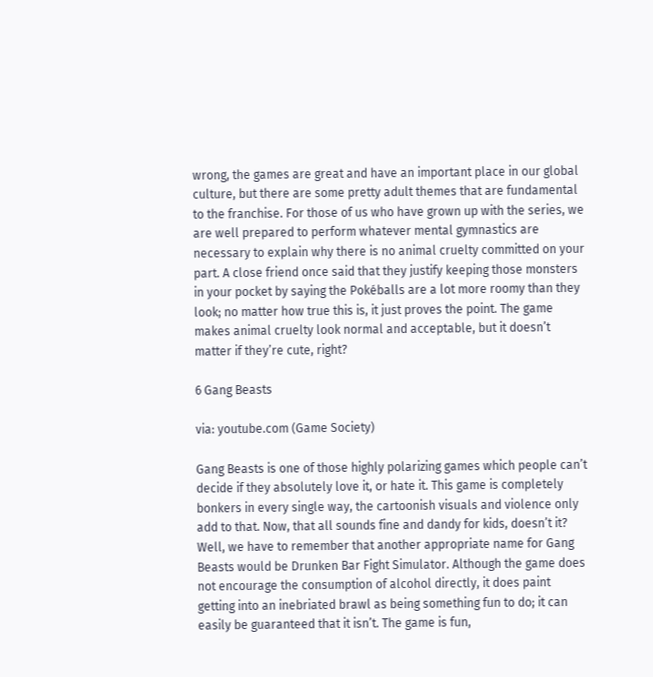wrong, the games are great and have an important place in our global culture, but there are some pretty adult themes that are fundamental to the franchise. For those of us who have grown up with the series, we are well prepared to perform whatever mental gymnastics are necessary to explain why there is no animal cruelty committed on your part. A close friend once said that they justify keeping those monsters in your pocket by saying the Pokéballs are a lot more roomy than they look; no matter how true this is, it just proves the point. The game makes animal cruelty look normal and acceptable, but it doesn’t matter if they’re cute, right?

6 Gang Beasts

via: youtube.com (Game Society)

Gang Beasts is one of those highly polarizing games which people can’t decide if they absolutely love it, or hate it. This game is completely bonkers in every single way, the cartoonish visuals and violence only add to that. Now, that all sounds fine and dandy for kids, doesn’t it? Well, we have to remember that another appropriate name for Gang Beasts would be Drunken Bar Fight Simulator. Although the game does not encourage the consumption of alcohol directly, it does paint getting into an inebriated brawl as being something fun to do; it can easily be guaranteed that it isn’t. The game is fun,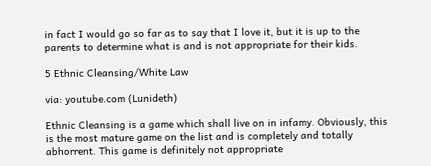in fact I would go so far as to say that I love it, but it is up to the parents to determine what is and is not appropriate for their kids.

5 Ethnic Cleansing/White Law

via: youtube.com (Lunideth)

Ethnic Cleansing is a game which shall live on in infamy. Obviously, this is the most mature game on the list and is completely and totally abhorrent. This game is definitely not appropriate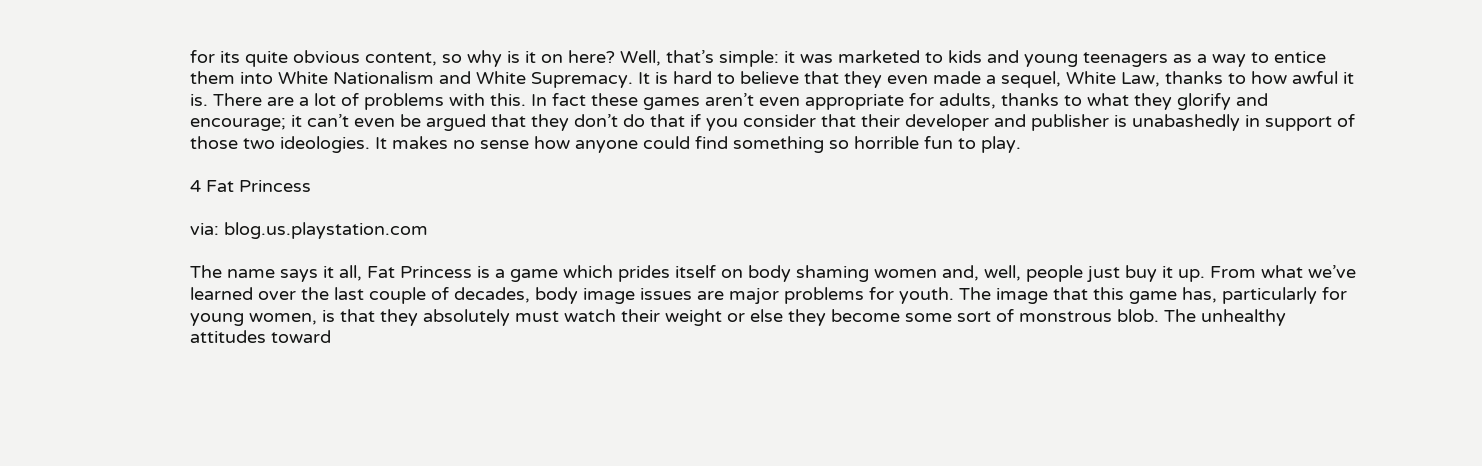for its quite obvious content, so why is it on here? Well, that’s simple: it was marketed to kids and young teenagers as a way to entice them into White Nationalism and White Supremacy. It is hard to believe that they even made a sequel, White Law, thanks to how awful it is. There are a lot of problems with this. In fact these games aren’t even appropriate for adults, thanks to what they glorify and encourage; it can’t even be argued that they don’t do that if you consider that their developer and publisher is unabashedly in support of those two ideologies. It makes no sense how anyone could find something so horrible fun to play.

4 Fat Princess

via: blog.us.playstation.com

The name says it all, Fat Princess is a game which prides itself on body shaming women and, well, people just buy it up. From what we’ve learned over the last couple of decades, body image issues are major problems for youth. The image that this game has, particularly for young women, is that they absolutely must watch their weight or else they become some sort of monstrous blob. The unhealthy attitudes toward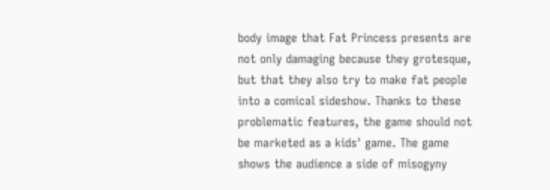body image that Fat Princess presents are not only damaging because they grotesque, but that they also try to make fat people into a comical sideshow. Thanks to these problematic features, the game should not be marketed as a kids' game. The game shows the audience a side of misogyny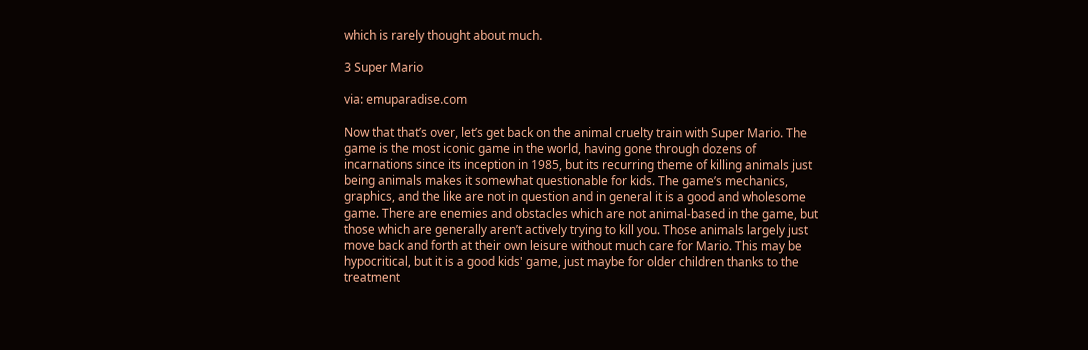which is rarely thought about much.

3 Super Mario

via: emuparadise.com

Now that that’s over, let’s get back on the animal cruelty train with Super Mario. The game is the most iconic game in the world, having gone through dozens of incarnations since its inception in 1985, but its recurring theme of killing animals just being animals makes it somewhat questionable for kids. The game’s mechanics, graphics, and the like are not in question and in general it is a good and wholesome game. There are enemies and obstacles which are not animal-based in the game, but those which are generally aren’t actively trying to kill you. Those animals largely just move back and forth at their own leisure without much care for Mario. This may be hypocritical, but it is a good kids' game, just maybe for older children thanks to the treatment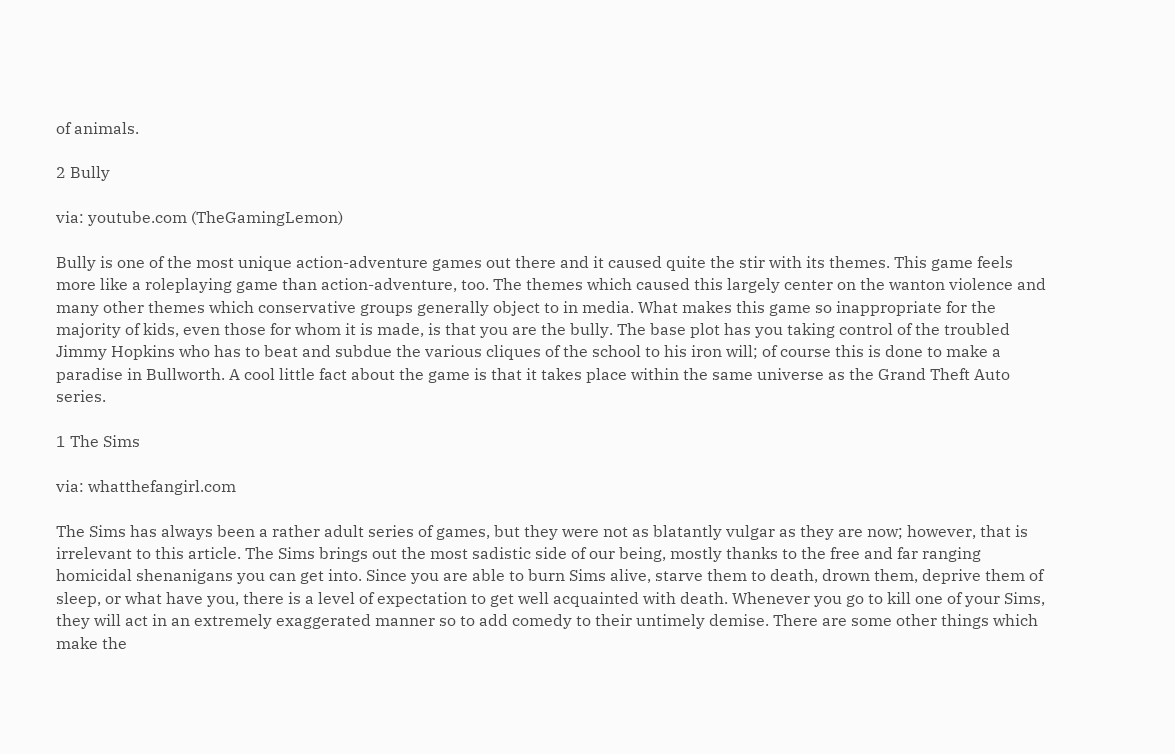of animals.

2 Bully

via: youtube.com (TheGamingLemon)

Bully is one of the most unique action-adventure games out there and it caused quite the stir with its themes. This game feels more like a roleplaying game than action-adventure, too. The themes which caused this largely center on the wanton violence and many other themes which conservative groups generally object to in media. What makes this game so inappropriate for the majority of kids, even those for whom it is made, is that you are the bully. The base plot has you taking control of the troubled Jimmy Hopkins who has to beat and subdue the various cliques of the school to his iron will; of course this is done to make a paradise in Bullworth. A cool little fact about the game is that it takes place within the same universe as the Grand Theft Auto series.

1 The Sims

via: whatthefangirl.com

The Sims has always been a rather adult series of games, but they were not as blatantly vulgar as they are now; however, that is irrelevant to this article. The Sims brings out the most sadistic side of our being, mostly thanks to the free and far ranging homicidal shenanigans you can get into. Since you are able to burn Sims alive, starve them to death, drown them, deprive them of sleep, or what have you, there is a level of expectation to get well acquainted with death. Whenever you go to kill one of your Sims, they will act in an extremely exaggerated manner so to add comedy to their untimely demise. There are some other things which make the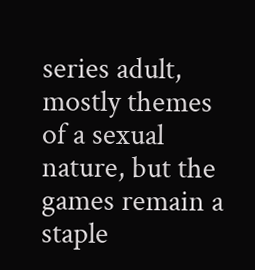series adult, mostly themes of a sexual nature, but the games remain a staple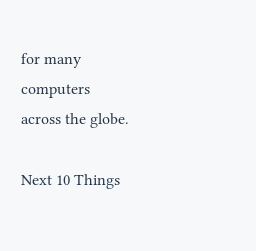for many computers across the globe.

Next 10 Things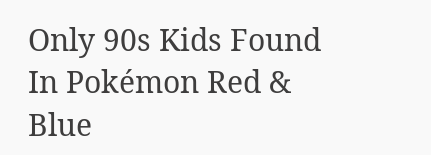Only 90s Kids Found In Pokémon Red & Blue